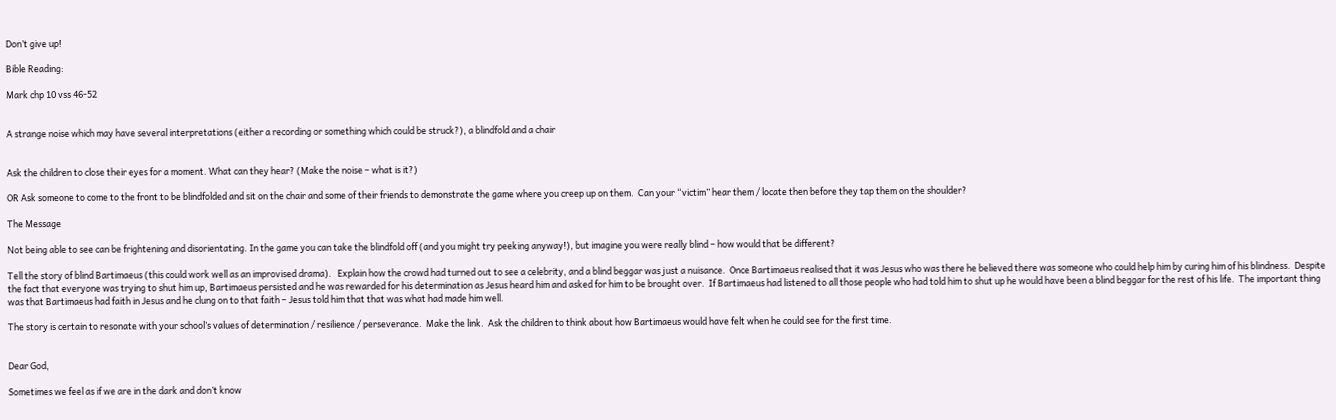Don’t give up!

Bible Reading:

Mark chp 10 vss 46-52


A strange noise which may have several interpretations (either a recording or something which could be struck?), a blindfold and a chair


Ask the children to close their eyes for a moment. What can they hear? (Make the noise – what is it?)

OR Ask someone to come to the front to be blindfolded and sit on the chair and some of their friends to demonstrate the game where you creep up on them.  Can your “victim” hear them / locate then before they tap them on the shoulder?

The Message

Not being able to see can be frightening and disorientating. In the game you can take the blindfold off (and you might try peeking anyway!), but imagine you were really blind – how would that be different?

Tell the story of blind Bartimaeus (this could work well as an improvised drama).   Explain how the crowd had turned out to see a celebrity, and a blind beggar was just a nuisance.  Once Bartimaeus realised that it was Jesus who was there he believed there was someone who could help him by curing him of his blindness.  Despite the fact that everyone was trying to shut him up, Bartimaeus persisted and he was rewarded for his determination as Jesus heard him and asked for him to be brought over.  If Bartimaeus had listened to all those people who had told him to shut up he would have been a blind beggar for the rest of his life.  The important thing was that Bartimaeus had faith in Jesus and he clung on to that faith – Jesus told him that that was what had made him well.

The story is certain to resonate with your school’s values of determination / resilience / perseverance.  Make the link.  Ask the children to think about how Bartimaeus would have felt when he could see for the first time.


Dear God,

Sometimes we feel as if we are in the dark and don’t know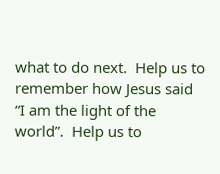what to do next.  Help us to remember how Jesus said “I am the light of the world”.  Help us to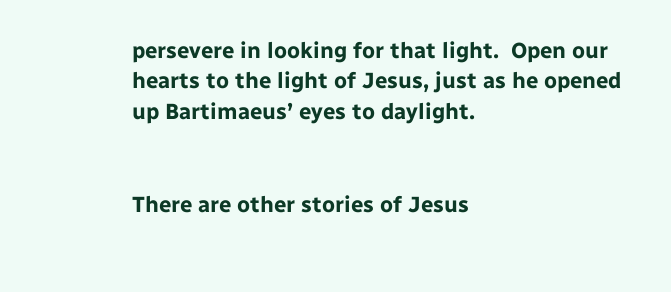persevere in looking for that light.  Open our hearts to the light of Jesus, just as he opened up Bartimaeus’ eyes to daylight.


There are other stories of Jesus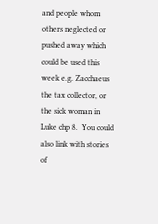and people whom others neglected or pushed away which could be used this week e.g. Zacchaeus the tax collector, or the sick woman in Luke chp 8.  You could also link with stories of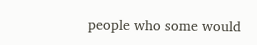people who some would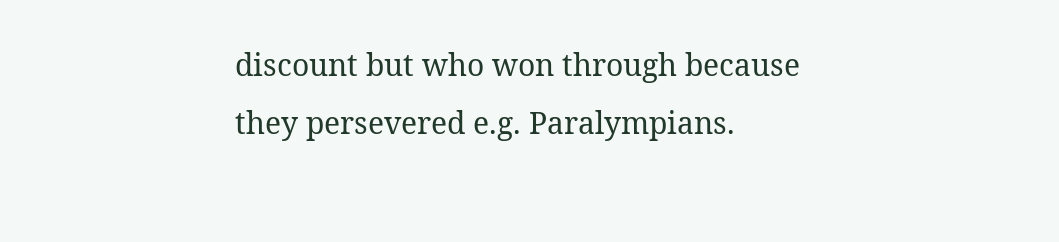discount but who won through because they persevered e.g. Paralympians.